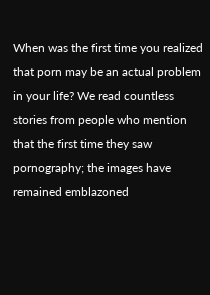When was the first time you realized that porn may be an actual problem in your life? We read countless stories from people who mention that the first time they saw pornography; the images have remained emblazoned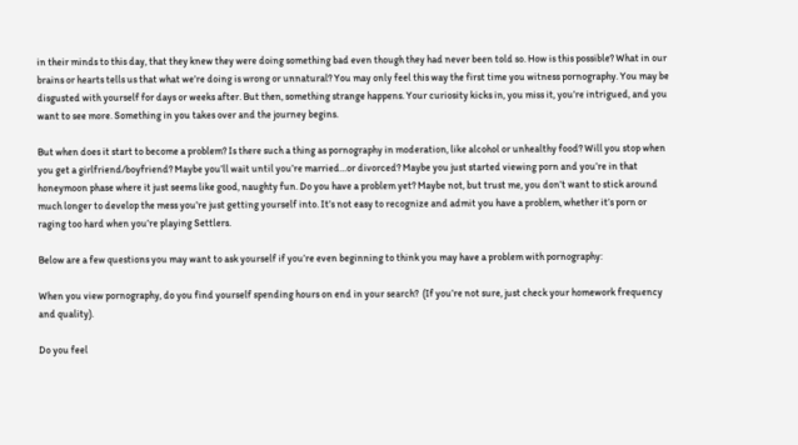in their minds to this day, that they knew they were doing something bad even though they had never been told so. How is this possible? What in our brains or hearts tells us that what we’re doing is wrong or unnatural? You may only feel this way the first time you witness pornography. You may be disgusted with yourself for days or weeks after. But then, something strange happens. Your curiosity kicks in, you miss it, you’re intrigued, and you want to see more. Something in you takes over and the journey begins.

But when does it start to become a problem? Is there such a thing as pornography in moderation, like alcohol or unhealthy food? Will you stop when you get a girlfriend/boyfriend? Maybe you’ll wait until you’re married…or divorced? Maybe you just started viewing porn and you’re in that honeymoon phase where it just seems like good, naughty fun. Do you have a problem yet? Maybe not, but trust me, you don’t want to stick around much longer to develop the mess you’re just getting yourself into. It’s not easy to recognize and admit you have a problem, whether it’s porn or raging too hard when you’re playing Settlers.

Below are a few questions you may want to ask yourself if you’re even beginning to think you may have a problem with pornography:

When you view pornography, do you find yourself spending hours on end in your search?  (If you’re not sure, just check your homework frequency and quality).

Do you feel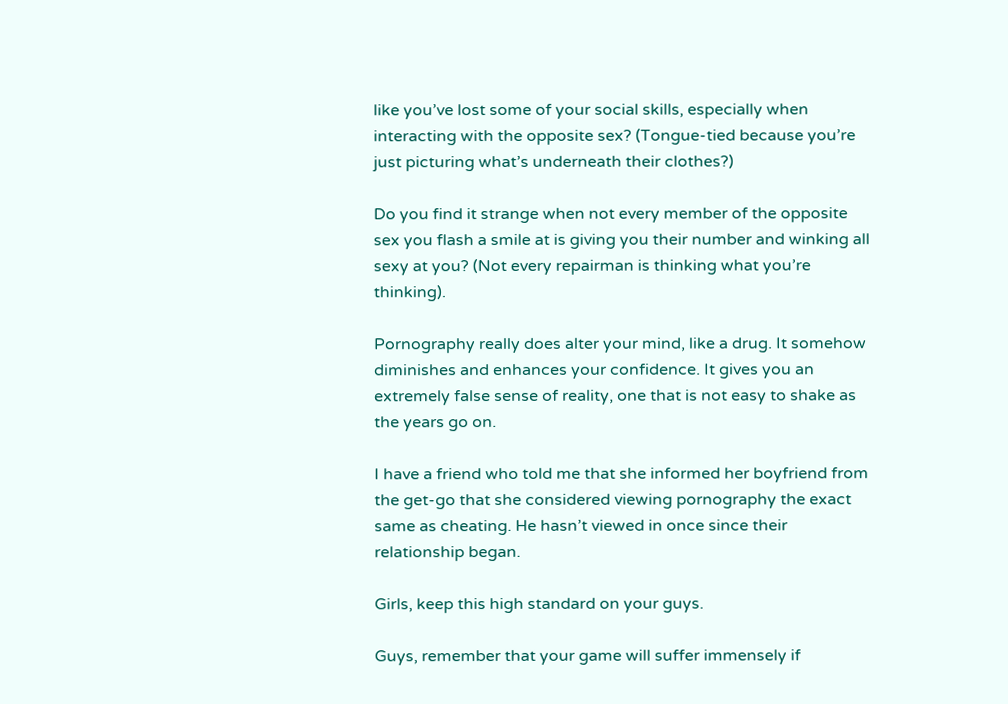like you’ve lost some of your social skills, especially when interacting with the opposite sex? (Tongue-tied because you’re just picturing what’s underneath their clothes?)

Do you find it strange when not every member of the opposite sex you flash a smile at is giving you their number and winking all sexy at you? (Not every repairman is thinking what you’re thinking).

Pornography really does alter your mind, like a drug. It somehow diminishes and enhances your confidence. It gives you an extremely false sense of reality, one that is not easy to shake as the years go on.

I have a friend who told me that she informed her boyfriend from the get-go that she considered viewing pornography the exact same as cheating. He hasn’t viewed in once since their relationship began.

Girls, keep this high standard on your guys.

Guys, remember that your game will suffer immensely if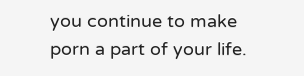you continue to make porn a part of your life.